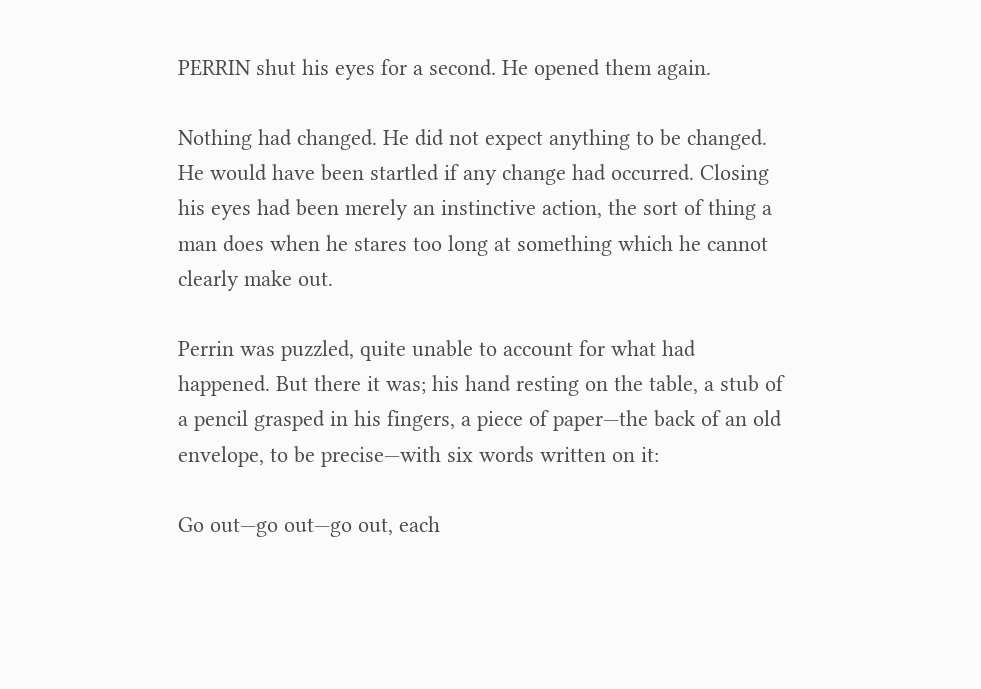PERRIN shut his eyes for a second. He opened them again.

Nothing had changed. He did not expect anything to be changed. He would have been startled if any change had occurred. Closing his eyes had been merely an instinctive action, the sort of thing a man does when he stares too long at something which he cannot clearly make out.

Perrin was puzzled, quite unable to account for what had happened. But there it was; his hand resting on the table, a stub of a pencil grasped in his fingers, a piece of paper—the back of an old envelope, to be precise—with six words written on it:

Go out—go out—go out, each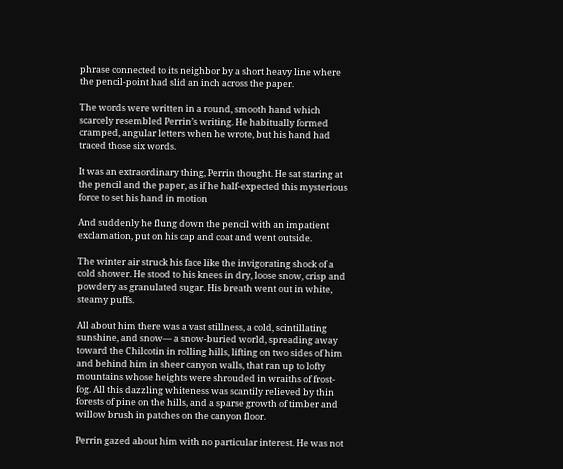phrase connected to its neighbor by a short heavy line where the pencil-point had slid an inch across the paper.

The words were written in a round, smooth hand which scarcely resembled Perrin’s writing. He habitually formed cramped, angular letters when he wrote, but his hand had traced those six words.

It was an extraordinary thing, Perrin thought. He sat staring at the pencil and the paper, as if he half-expected this mysterious force to set his hand in motion

And suddenly he flung down the pencil with an impatient exclamation, put on his cap and coat and went outside.

The winter air struck his face like the invigorating shock of a cold shower. He stood to his knees in dry, loose snow, crisp and powdery as granulated sugar. His breath went out in white, steamy puffs.

All about him there was a vast stillness, a cold, scintillating sunshine, and snow— a snow-buried world, spreading away toward the Chilcotin in rolling hills, lifting on two sides of him and behind him in sheer canyon walls, that ran up to lofty mountains whose heights were shrouded in wraiths of frost-fog. All this dazzling whiteness was scantily relieved by thin forests of pine on the hills, and a sparse growth of timber and willow brush in patches on the canyon floor.

Perrin gazed about him with no particular interest. He was not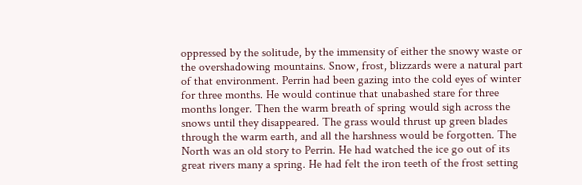oppressed by the solitude, by the immensity of either the snowy waste or the overshadowing mountains. Snow, frost, blizzards were a natural part of that environment. Perrin had been gazing into the cold eyes of winter for three months. He would continue that unabashed stare for three months longer. Then the warm breath of spring would sigh across the snows until they disappeared. The grass would thrust up green blades through the warm earth, and all the harshness would be forgotten. The North was an old story to Perrin. He had watched the ice go out of its great rivers many a spring. He had felt the iron teeth of the frost setting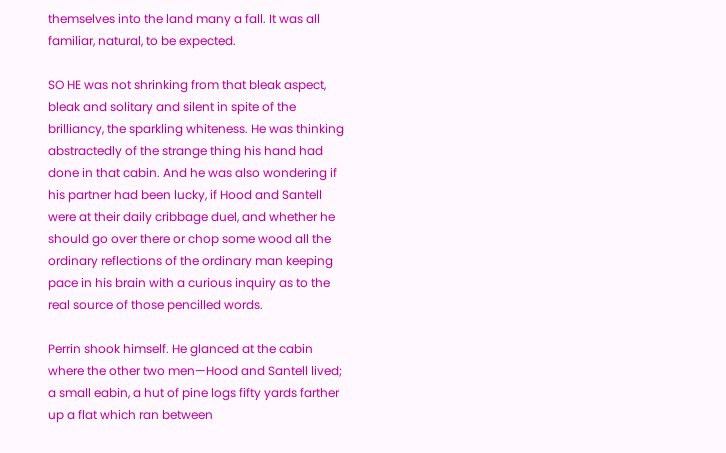themselves into the land many a fall. It was all familiar, natural, to be expected.

SO HE was not shrinking from that bleak aspect, bleak and solitary and silent in spite of the brilliancy, the sparkling whiteness. He was thinking abstractedly of the strange thing his hand had done in that cabin. And he was also wondering if his partner had been lucky, if Hood and Santell were at their daily cribbage duel, and whether he should go over there or chop some wood all the ordinary reflections of the ordinary man keeping pace in his brain with a curious inquiry as to the real source of those pencilled words.

Perrin shook himself. He glanced at the cabin where the other two men—Hood and Santell lived; a small eabin, a hut of pine logs fifty yards farther up a flat which ran between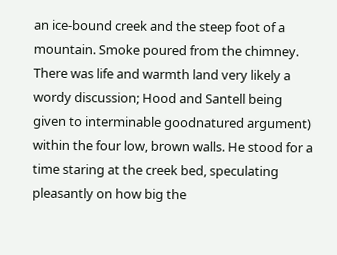an ice-bound creek and the steep foot of a mountain. Smoke poured from the chimney. There was life and warmth land very likely a wordy discussion; Hood and Santell being given to interminable goodnatured argument) within the four low, brown walls. He stood for a time staring at the creek bed, speculating pleasantly on how big the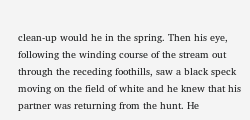clean-up would he in the spring. Then his eye, following the winding course of the stream out through the receding foothills, saw a black speck moving on the field of white and he knew that his partner was returning from the hunt. He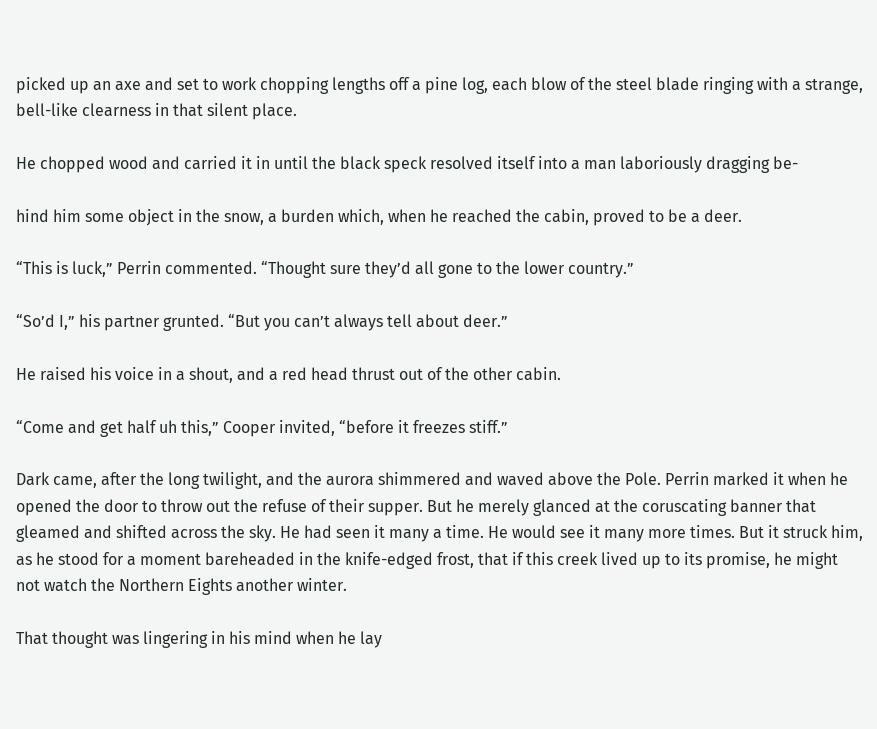picked up an axe and set to work chopping lengths off a pine log, each blow of the steel blade ringing with a strange, bell-like clearness in that silent place.

He chopped wood and carried it in until the black speck resolved itself into a man laboriously dragging be-

hind him some object in the snow, a burden which, when he reached the cabin, proved to be a deer.

“This is luck,” Perrin commented. “Thought sure they’d all gone to the lower country.”

“So’d I,” his partner grunted. “But you can’t always tell about deer.”

He raised his voice in a shout, and a red head thrust out of the other cabin.

“Come and get half uh this,” Cooper invited, “before it freezes stiff.”

Dark came, after the long twilight, and the aurora shimmered and waved above the Pole. Perrin marked it when he opened the door to throw out the refuse of their supper. But he merely glanced at the coruscating banner that gleamed and shifted across the sky. He had seen it many a time. He would see it many more times. But it struck him, as he stood for a moment bareheaded in the knife-edged frost, that if this creek lived up to its promise, he might not watch the Northern Eights another winter.

That thought was lingering in his mind when he lay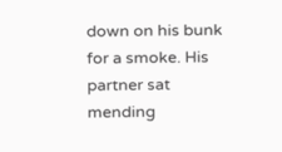down on his bunk for a smoke. His partner sat mending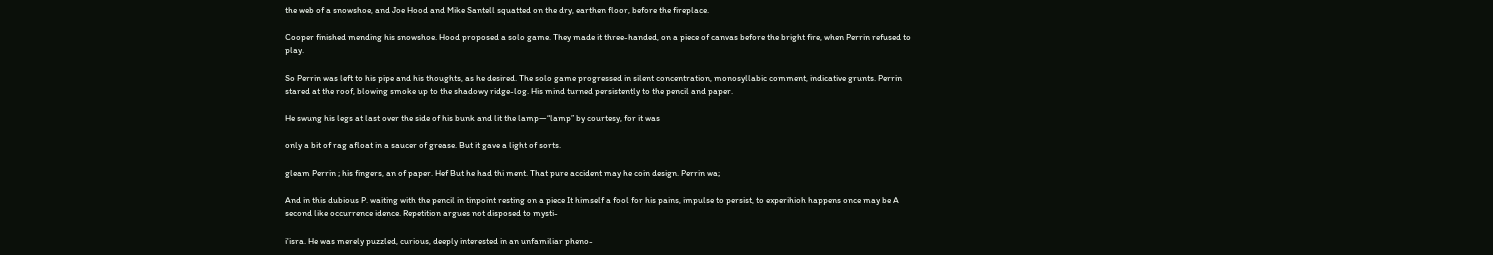the web of a snowshoe, and Joe Hood and Mike Santell squatted on the dry, earthen floor, before the fireplace.

Cooper finished mending his snowshoe. Hood proposed a solo game. They made it three-handed, on a piece of canvas before the bright fire, when Perrin refused to play.

So Perrin was left to his pipe and his thoughts, as he desired. The solo game progressed in silent concentration, monosyllabic comment, indicative grunts. Perrin stared at the roof, blowing smoke up to the shadowy ridge-log. His mind turned persistently to the pencil and paper.

He swung his legs at last over the side of his bunk and lit the lamp—“lamp” by courtesy, for it was

only a bit of rag afloat in a saucer of grease. But it gave a light of sorts.

gleam Perrin ; his fingers, an of paper. Hef But he had thi ment. That pure accident may he coin design. Perrin wa;

And in this dubious P. waiting with the pencil in tinpoint resting on a piece It himself a fool for his pains, impulse to persist, to experihioh happens once may be A second like occurrence idence. Repetition argues not disposed to mysti-

i'isra. He was merely puzzled, curious, deeply interested in an unfamiliar pheno-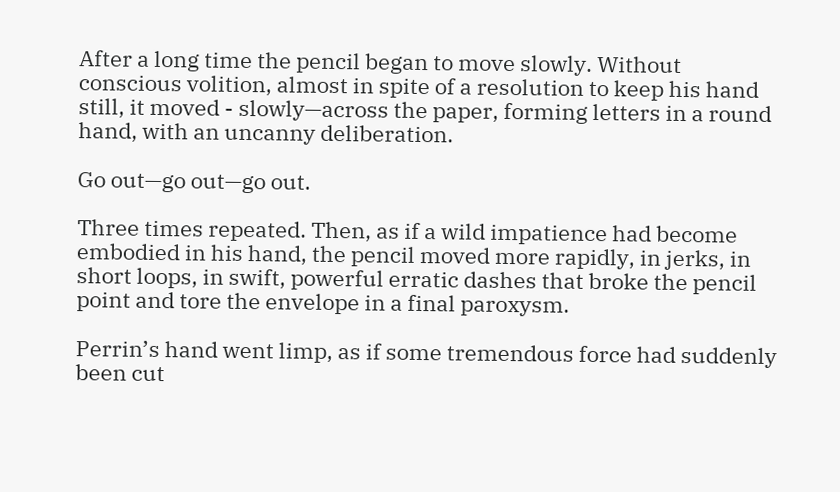After a long time the pencil began to move slowly. Without conscious volition, almost in spite of a resolution to keep his hand still, it moved - slowly—across the paper, forming letters in a round hand, with an uncanny deliberation.

Go out—go out—go out.

Three times repeated. Then, as if a wild impatience had become embodied in his hand, the pencil moved more rapidly, in jerks, in short loops, in swift, powerful erratic dashes that broke the pencil point and tore the envelope in a final paroxysm.

Perrin’s hand went limp, as if some tremendous force had suddenly been cut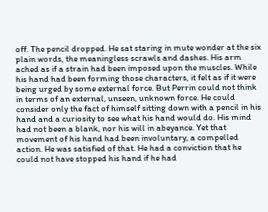off. The pencil dropped. He sat staring in mute wonder at the six plain words, the meaningless scrawls and dashes. His arm ached as if a strain had been imposed upon the muscles. While his hand had been forming those characters, it felt as if it were being urged by some external force. But Perrin could not think in terms of an external, unseen, unknown force. He could consider only the fact of himself sitting down with a pencil in his hand and a curiosity to see what his hand would do. His mind had not been a blank, nor his will in abeyance. Yet that movement of his hand had been involuntary, a compelled action. He was satisfied of that. He had a conviction that he could not have stopped his hand if he had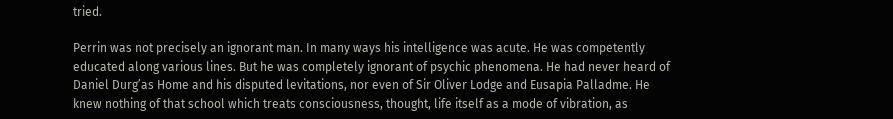tried.

Perrin was not precisely an ignorant man. In many ways his intelligence was acute. He was competently educated along various lines. But he was completely ignorant of psychic phenomena. He had never heard of Daniel Durg’as Home and his disputed levitations, nor even of Sir Oliver Lodge and Eusapia Palladme. He knew nothing of that school which treats consciousness, thought, life itself as a mode of vibration, as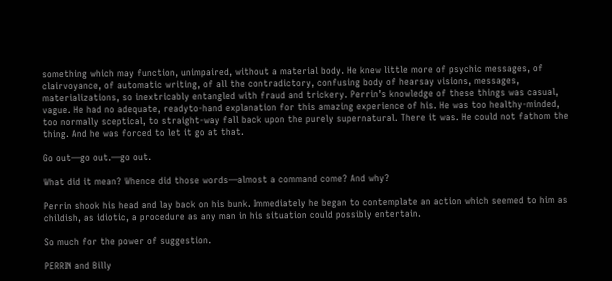something which may function, unimpaired, without a material body. He knew little more of psychic messages, of clairvoyance, of automatic writing, of all the contradictory, confusing body of hearsay visions, messages, materializations, so inextricably entangled with fraud and trickery. Perrin’s knowledge of these things was casual, vague. He had no adequate, readyto-hand explanation for this amazing experience of his. He was too healthy-minded, too normally sceptical, to straight-way fall back upon the purely supernatural. There it was. He could not fathom the thing. And he was forced to let it go at that.

Go out—go out.—go out.

What did it mean? Whence did those words—almost a command come? And why?

Perrin shook his head and lay back on his bunk. Immediately he began to contemplate an action which seemed to him as childish, as idiotic, a procedure as any man in his situation could possibly entertain.

So much for the power of suggestion.

PERRIN and Billy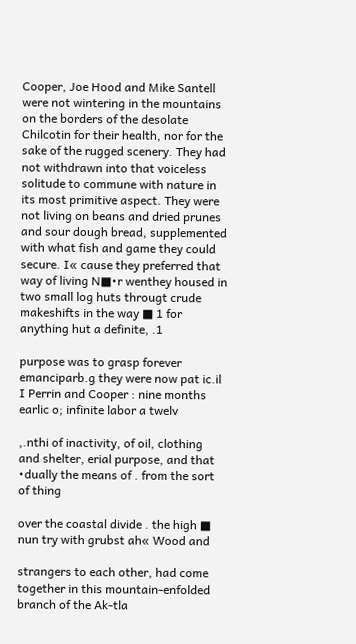Cooper, Joe Hood and Mike Santell were not wintering in the mountains on the borders of the desolate Chilcotin for their health, nor for the sake of the rugged scenery. They had not withdrawn into that voiceless solitude to commune with nature in its most primitive aspect. They were not living on beans and dried prunes and sour dough bread, supplemented with what fish and game they could secure. I« cause they preferred that way of living N■•r wenthey housed in two small log huts througt crude makeshifts in the way ■ 1 for anything hut a definite, .1

purpose was to grasp forever emanciparb.g they were now pat ic.il I Perrin and Cooper : nine months earlic o; infinite labor a twelv

,.nthi of inactivity, of oil, clothing and shelter, erial purpose, and that •dually the means of . from the sort of thing

over the coastal divide . the high ■ nun try with grubst ah« Wood and

strangers to each other, had come together in this mountain-enfolded branch of the Ak-tla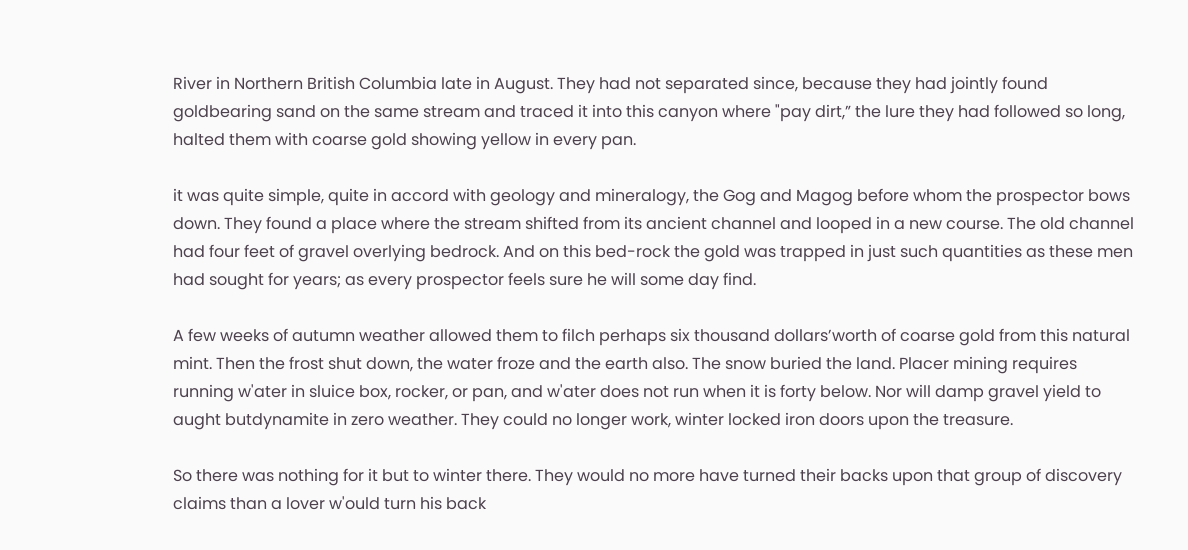River in Northern British Columbia late in August. They had not separated since, because they had jointly found goldbearing sand on the same stream and traced it into this canyon where "pay dirt,” the lure they had followed so long, halted them with coarse gold showing yellow in every pan.

it was quite simple, quite in accord with geology and mineralogy, the Gog and Magog before whom the prospector bows down. They found a place where the stream shifted from its ancient channel and looped in a new course. The old channel had four feet of gravel overlying bedrock. And on this bed-rock the gold was trapped in just such quantities as these men had sought for years; as every prospector feels sure he will some day find.

A few weeks of autumn weather allowed them to filch perhaps six thousand dollars’worth of coarse gold from this natural mint. Then the frost shut down, the water froze and the earth also. The snow buried the land. Placer mining requires running w'ater in sluice box, rocker, or pan, and w'ater does not run when it is forty below. Nor will damp gravel yield to aught butdynamite in zero weather. They could no longer work, winter locked iron doors upon the treasure.

So there was nothing for it but to winter there. They would no more have turned their backs upon that group of discovery claims than a lover w'ould turn his back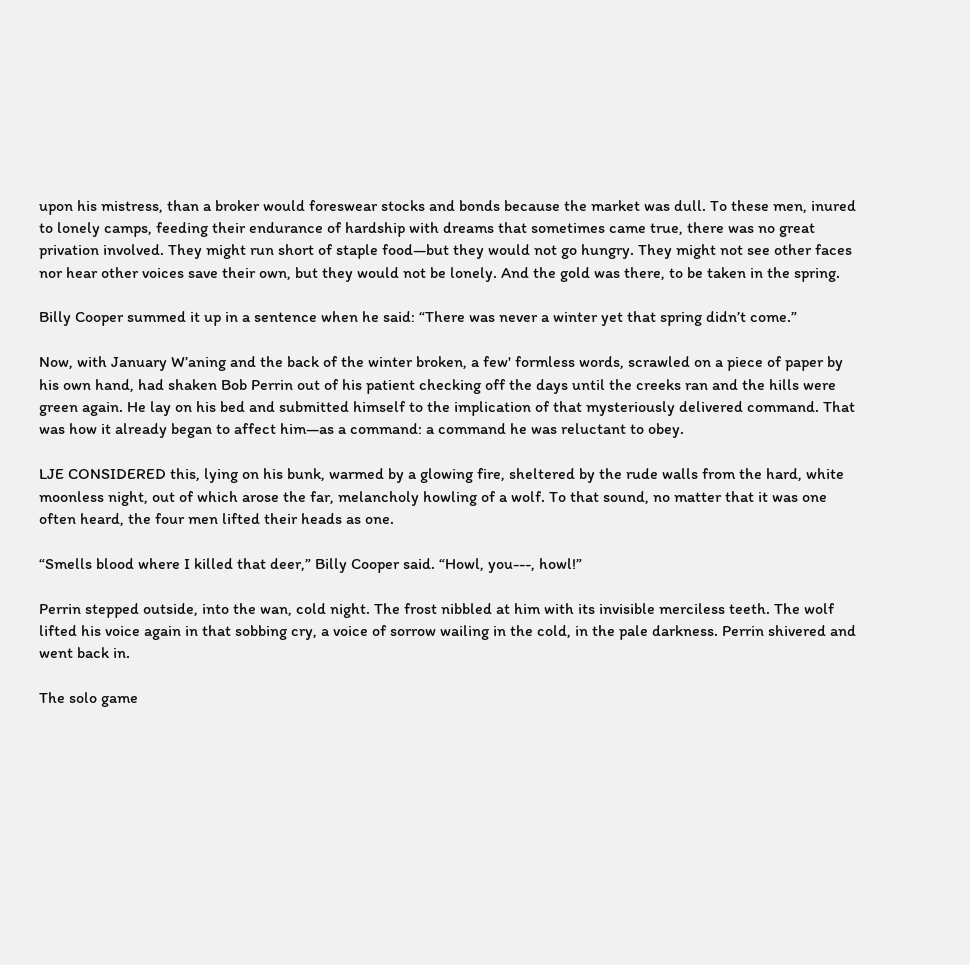upon his mistress, than a broker would foreswear stocks and bonds because the market was dull. To these men, inured to lonely camps, feeding their endurance of hardship with dreams that sometimes came true, there was no great privation involved. They might run short of staple food—but they would not go hungry. They might not see other faces nor hear other voices save their own, but they would not be lonely. And the gold was there, to be taken in the spring.

Billy Cooper summed it up in a sentence when he said: “There was never a winter yet that spring didn’t come.”

Now, with January W’aning and the back of the winter broken, a few' formless words, scrawled on a piece of paper by his own hand, had shaken Bob Perrin out of his patient checking off the days until the creeks ran and the hills were green again. He lay on his bed and submitted himself to the implication of that mysteriously delivered command. That was how it already began to affect him—as a command: a command he was reluctant to obey.

LJE CONSIDERED this, lying on his bunk, warmed by a glowing fire, sheltered by the rude walls from the hard, white moonless night, out of which arose the far, melancholy howling of a wolf. To that sound, no matter that it was one often heard, the four men lifted their heads as one.

“Smells blood where I killed that deer,” Billy Cooper said. “Howl, you---, howl!”

Perrin stepped outside, into the wan, cold night. The frost nibbled at him with its invisible merciless teeth. The wolf lifted his voice again in that sobbing cry, a voice of sorrow wailing in the cold, in the pale darkness. Perrin shivered and went back in.

The solo game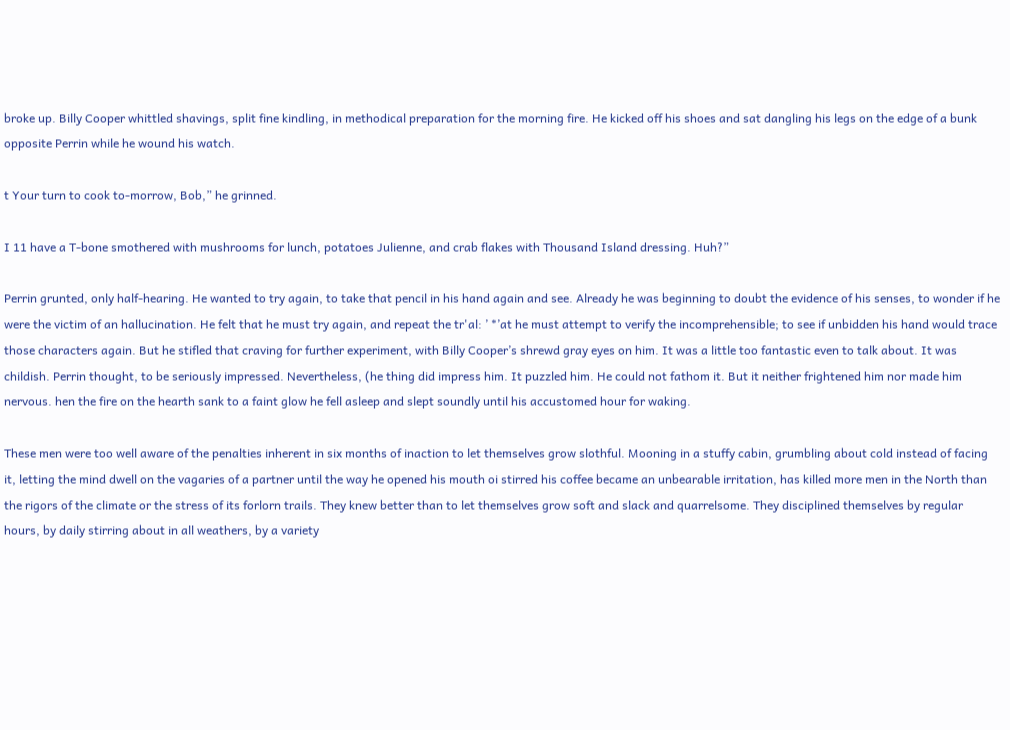broke up. Billy Cooper whittled shavings, split fine kindling, in methodical preparation for the morning fire. He kicked off his shoes and sat dangling his legs on the edge of a bunk opposite Perrin while he wound his watch.

t Your turn to cook to-morrow, Bob,” he grinned.

I 11 have a T-bone smothered with mushrooms for lunch, potatoes Julienne, and crab flakes with Thousand Island dressing. Huh?”

Perrin grunted, only half-hearing. He wanted to try again, to take that pencil in his hand again and see. Already he was beginning to doubt the evidence of his senses, to wonder if he were the victim of an hallucination. He felt that he must try again, and repeat the tr'al: ’ *’at he must attempt to verify the incomprehensible; to see if unbidden his hand would trace those characters again. But he stifled that craving for further experiment, with Billy Cooper’s shrewd gray eyes on him. It was a little too fantastic even to talk about. It was childish. Perrin thought, to be seriously impressed. Nevertheless, (he thing did impress him. It puzzled him. He could not fathom it. But it neither frightened him nor made him nervous. hen the fire on the hearth sank to a faint glow he fell asleep and slept soundly until his accustomed hour for waking.

These men were too well aware of the penalties inherent in six months of inaction to let themselves grow slothful. Mooning in a stuffy cabin, grumbling about cold instead of facing it, letting the mind dwell on the vagaries of a partner until the way he opened his mouth oi stirred his coffee became an unbearable irritation, has killed more men in the North than the rigors of the climate or the stress of its forlorn trails. They knew better than to let themselves grow soft and slack and quarrelsome. They disciplined themselves by regular hours, by daily stirring about in all weathers, by a variety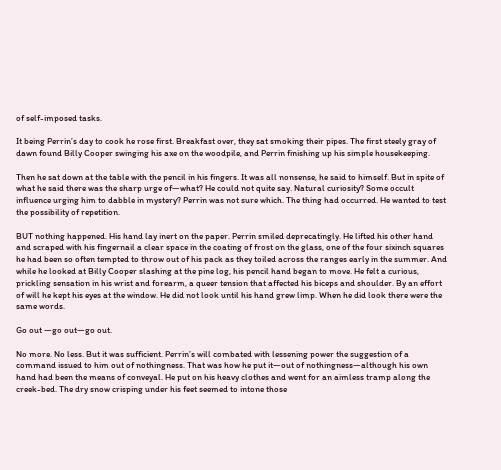of self-imposed tasks.

It being Perrin’s day to cook he rose first. Breakfast over, they sat smoking their pipes. The first steely gray of dawn found Billy Cooper swinging his axe on the woodpile, and Perrin finishing up his simple housekeeping.

Then he sat down at the table with the pencil in his fingers. It was all nonsense, he said to himself. But in spite of what he said there was the sharp urge of—what? He could not quite say. Natural curiosity? Some occult influence urging him to dabble in mystery? Perrin was not sure which. The thing had occurred. He wanted to test the possibility of repetition.

BUT nothing happened. His hand lay inert on the paper. Perrin smiled deprecatingly. He lifted his other hand and scraped with his fingernail a clear space in the coating of frost on the glass, one of the four sixinch squares he had been so often tempted to throw out of his pack as they toiled across the ranges early in the summer. And while he looked at Billy Cooper slashing at the pine log, his pencil hand began to move. He felt a curious, prickling sensation in his wrist and forearm, a queer tension that affected his biceps and shoulder. By an effort of will he kept his eyes at the window. He did not look until his hand grew limp. When he did look there were the same words.

Go out —go out—go out.

No more. No less. But it was sufficient. Perrin’s will combated with lessening power the suggestion of a command issued to him out of nothingness. That was how he put it—out of nothingness—although his own hand had been the means of conveyal. He put on his heavy clothes and went for an aimless tramp along the creek-bed. The dry snow crisping under his feet seemed to intone those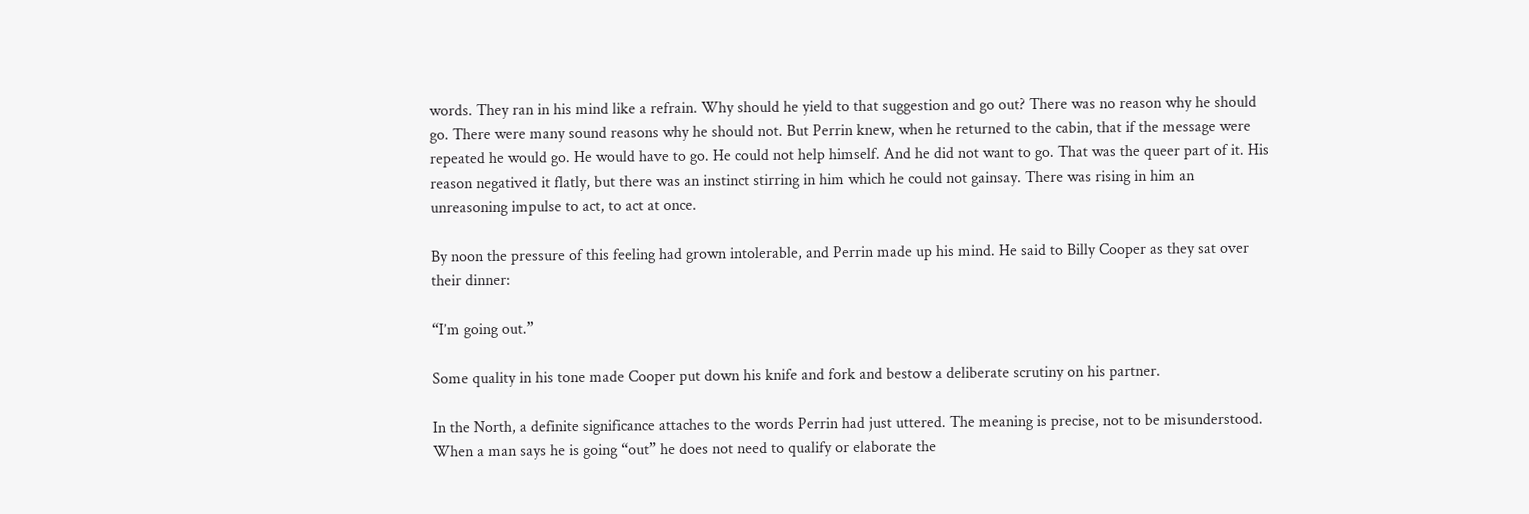words. They ran in his mind like a refrain. Why should he yield to that suggestion and go out? There was no reason why he should go. There were many sound reasons why he should not. But Perrin knew, when he returned to the cabin, that if the message were repeated he would go. He would have to go. He could not help himself. And he did not want to go. That was the queer part of it. His reason negatived it flatly, but there was an instinct stirring in him which he could not gainsay. There was rising in him an unreasoning impulse to act, to act at once.

By noon the pressure of this feeling had grown intolerable, and Perrin made up his mind. He said to Billy Cooper as they sat over their dinner:

“I’m going out.”

Some quality in his tone made Cooper put down his knife and fork and bestow a deliberate scrutiny on his partner.

In the North, a definite significance attaches to the words Perrin had just uttered. The meaning is precise, not to be misunderstood. When a man says he is going “out” he does not need to qualify or elaborate the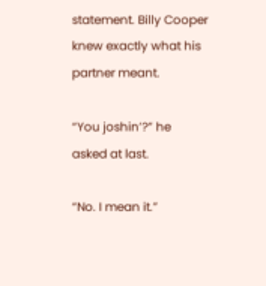statement. Billy Cooper knew exactly what his partner meant.

“You joshin’?” he asked at last.

“No. I mean it.”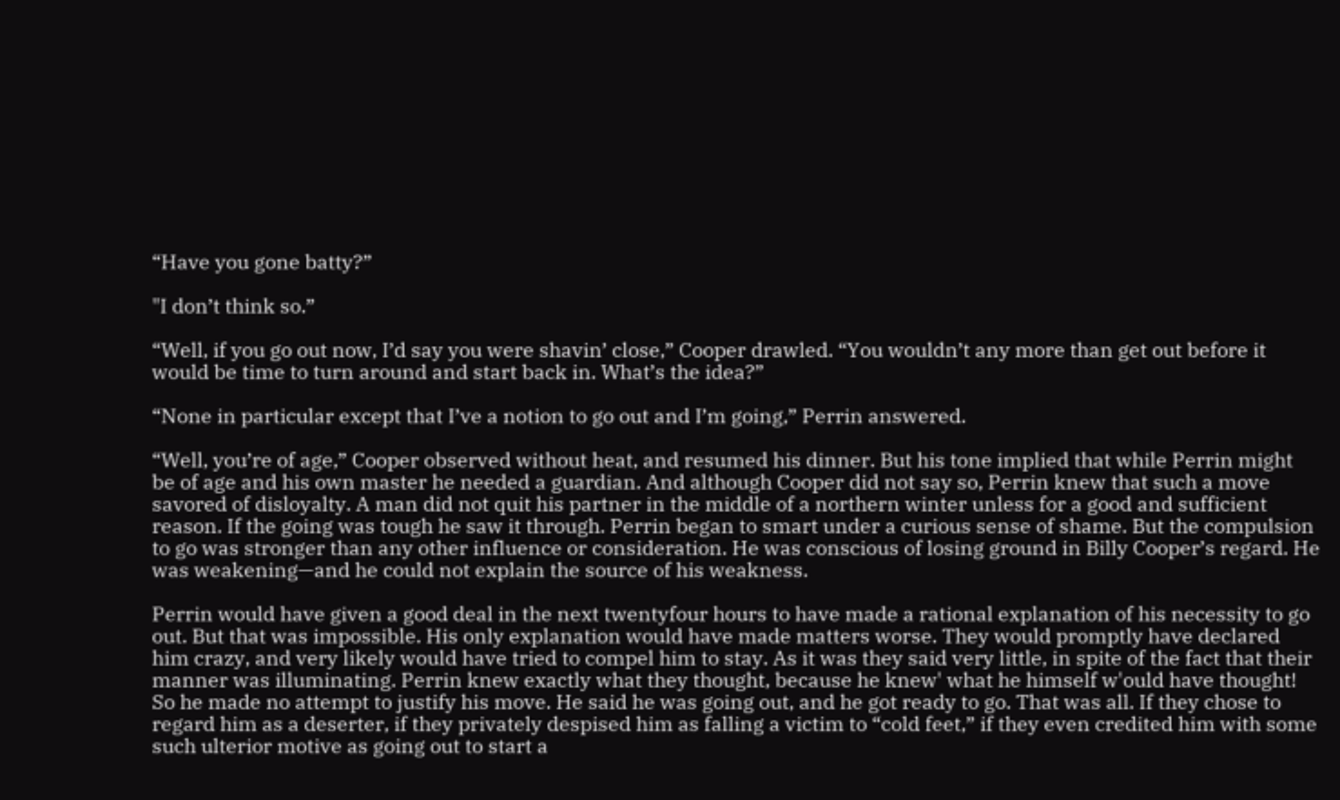“Have you gone batty?”

"I don’t think so.”

“Well, if you go out now, I’d say you were shavin’ close,” Cooper drawled. “You wouldn’t any more than get out before it would be time to turn around and start back in. What’s the idea?”

“None in particular except that I’ve a notion to go out and I’m going,” Perrin answered.

“Well, you’re of age,” Cooper observed without heat, and resumed his dinner. But his tone implied that while Perrin might be of age and his own master he needed a guardian. And although Cooper did not say so, Perrin knew that such a move savored of disloyalty. A man did not quit his partner in the middle of a northern winter unless for a good and sufficient reason. If the going was tough he saw it through. Perrin began to smart under a curious sense of shame. But the compulsion to go was stronger than any other influence or consideration. He was conscious of losing ground in Billy Cooper’s regard. He was weakening—and he could not explain the source of his weakness.

Perrin would have given a good deal in the next twentyfour hours to have made a rational explanation of his necessity to go out. But that was impossible. His only explanation would have made matters worse. They would promptly have declared him crazy, and very likely would have tried to compel him to stay. As it was they said very little, in spite of the fact that their manner was illuminating. Perrin knew exactly what they thought, because he knew' what he himself w'ould have thought! So he made no attempt to justify his move. He said he was going out, and he got ready to go. That was all. If they chose to regard him as a deserter, if they privately despised him as falling a victim to “cold feet,” if they even credited him with some such ulterior motive as going out to start a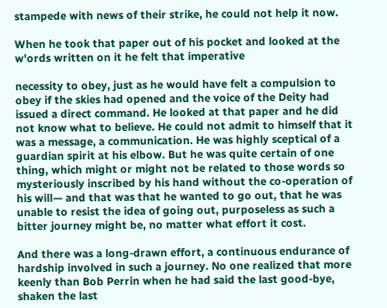stampede with news of their strike, he could not help it now.

When he took that paper out of his pocket and looked at the w'ords written on it he felt that imperative

necessity to obey, just as he would have felt a compulsion to obey if the skies had opened and the voice of the Deity had issued a direct command. He looked at that paper and he did not know what to believe. He could not admit to himself that it was a message, a communication. He was highly sceptical of a guardian spirit at his elbow. But he was quite certain of one thing, which might or might not be related to those words so mysteriously inscribed by his hand without the co-operation of his will— and that was that he wanted to go out, that he was unable to resist the idea of going out, purposeless as such a bitter journey might be, no matter what effort it cost.

And there was a long-drawn effort, a continuous endurance of hardship involved in such a journey. No one realized that more keenly than Bob Perrin when he had said the last good-bye, shaken the last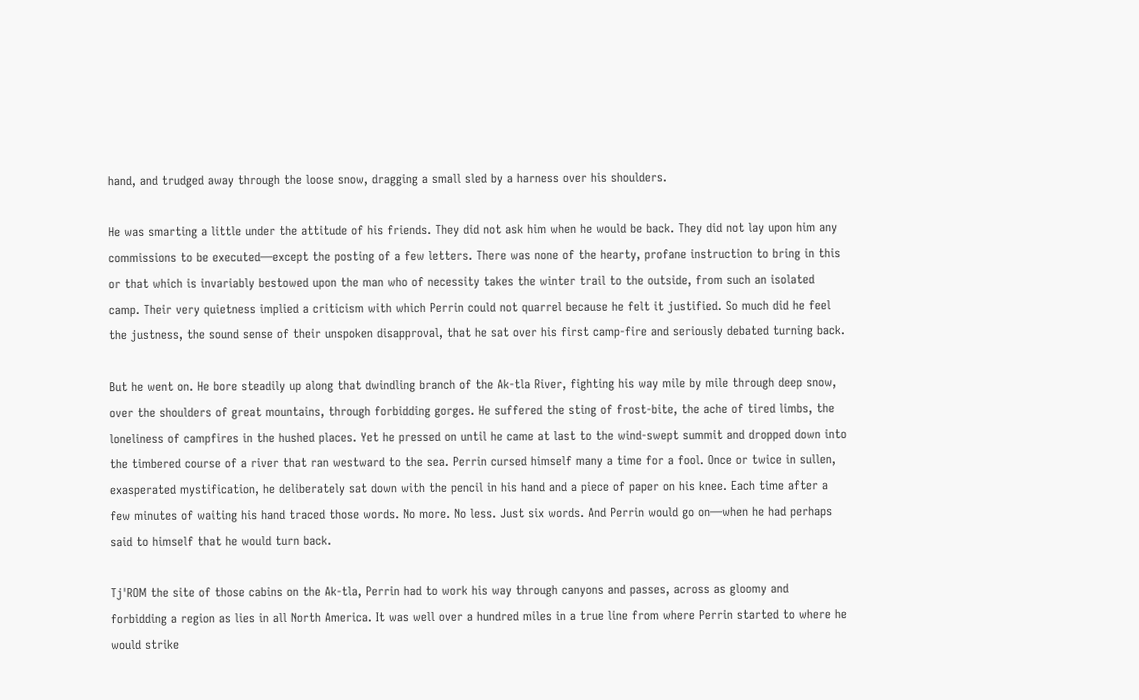hand, and trudged away through the loose snow, dragging a small sled by a harness over his shoulders.

He was smarting a little under the attitude of his friends. They did not ask him when he would be back. They did not lay upon him any commissions to be executed—except the posting of a few letters. There was none of the hearty, profane instruction to bring in this or that which is invariably bestowed upon the man who of necessity takes the winter trail to the outside, from such an isolated camp. Their very quietness implied a criticism with which Perrin could not quarrel because he felt it justified. So much did he feel the justness, the sound sense of their unspoken disapproval, that he sat over his first camp-fire and seriously debated turning back.

But he went on. He bore steadily up along that dwindling branch of the Ak-tla River, fighting his way mile by mile through deep snow, over the shoulders of great mountains, through forbidding gorges. He suffered the sting of frost-bite, the ache of tired limbs, the loneliness of campfires in the hushed places. Yet he pressed on until he came at last to the wind-swept summit and dropped down into the timbered course of a river that ran westward to the sea. Perrin cursed himself many a time for a fool. Once or twice in sullen, exasperated mystification, he deliberately sat down with the pencil in his hand and a piece of paper on his knee. Each time after a few minutes of waiting his hand traced those words. No more. No less. Just six words. And Perrin would go on—when he had perhaps said to himself that he would turn back.

Tj'ROM the site of those cabins on the Ak-tla, Perrin had to work his way through canyons and passes, across as gloomy and forbidding a region as lies in all North America. It was well over a hundred miles in a true line from where Perrin started to where he would strike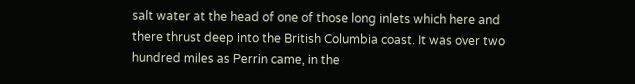salt water at the head of one of those long inlets which here and there thrust deep into the British Columbia coast. It was over two hundred miles as Perrin came, in the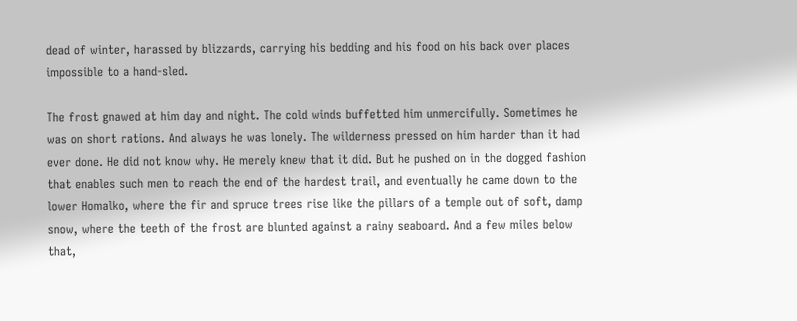dead of winter, harassed by blizzards, carrying his bedding and his food on his back over places impossible to a hand-sled.

The frost gnawed at him day and night. The cold winds buffetted him unmercifully. Sometimes he was on short rations. And always he was lonely. The wilderness pressed on him harder than it had ever done. He did not know why. He merely knew that it did. But he pushed on in the dogged fashion that enables such men to reach the end of the hardest trail, and eventually he came down to the lower Homalko, where the fir and spruce trees rise like the pillars of a temple out of soft, damp snow, where the teeth of the frost are blunted against a rainy seaboard. And a few miles below that,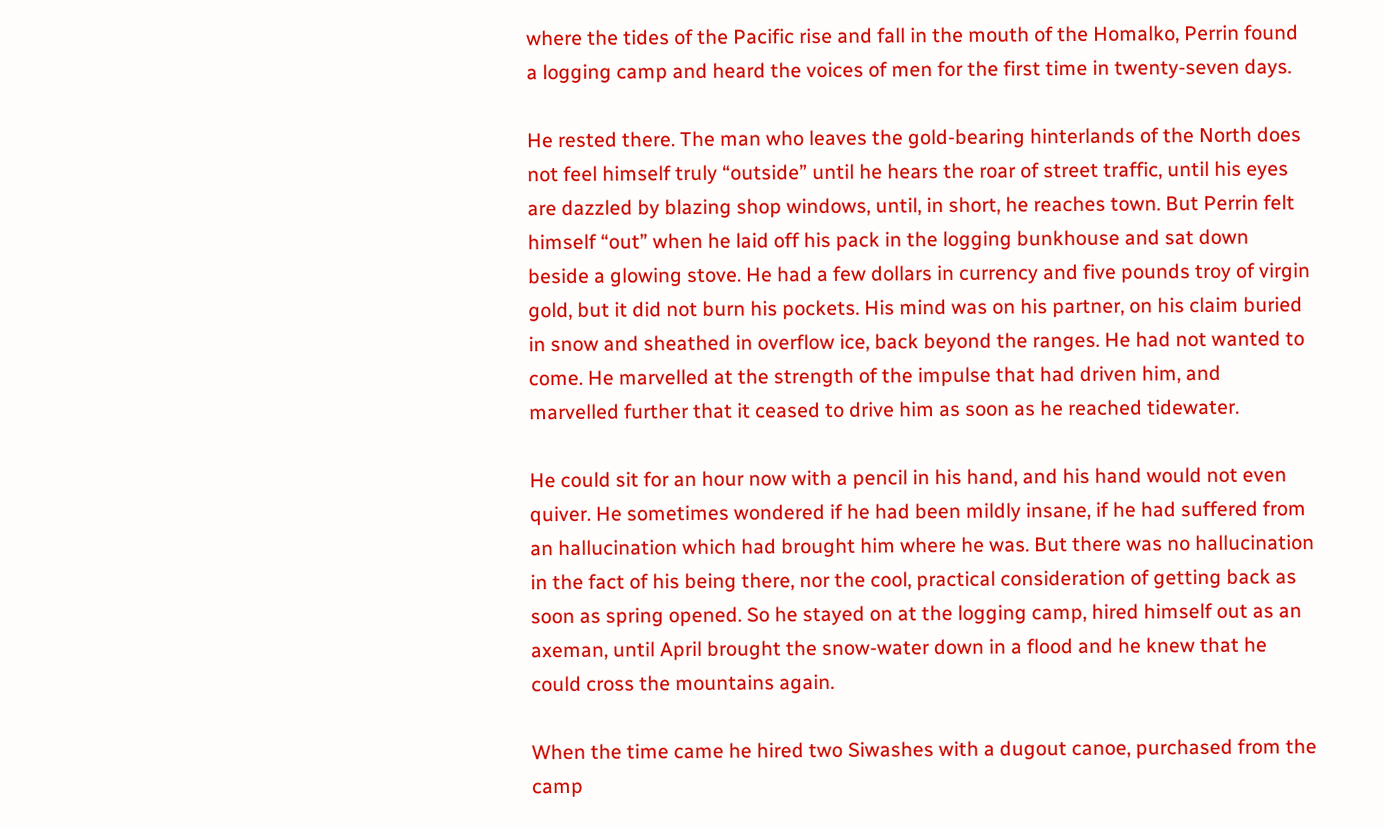where the tides of the Pacific rise and fall in the mouth of the Homalko, Perrin found a logging camp and heard the voices of men for the first time in twenty-seven days.

He rested there. The man who leaves the gold-bearing hinterlands of the North does not feel himself truly “outside” until he hears the roar of street traffic, until his eyes are dazzled by blazing shop windows, until, in short, he reaches town. But Perrin felt himself “out” when he laid off his pack in the logging bunkhouse and sat down beside a glowing stove. He had a few dollars in currency and five pounds troy of virgin gold, but it did not burn his pockets. His mind was on his partner, on his claim buried in snow and sheathed in overflow ice, back beyond the ranges. He had not wanted to come. He marvelled at the strength of the impulse that had driven him, and marvelled further that it ceased to drive him as soon as he reached tidewater.

He could sit for an hour now with a pencil in his hand, and his hand would not even quiver. He sometimes wondered if he had been mildly insane, if he had suffered from an hallucination which had brought him where he was. But there was no hallucination in the fact of his being there, nor the cool, practical consideration of getting back as soon as spring opened. So he stayed on at the logging camp, hired himself out as an axeman, until April brought the snow-water down in a flood and he knew that he could cross the mountains again.

When the time came he hired two Siwashes with a dugout canoe, purchased from the camp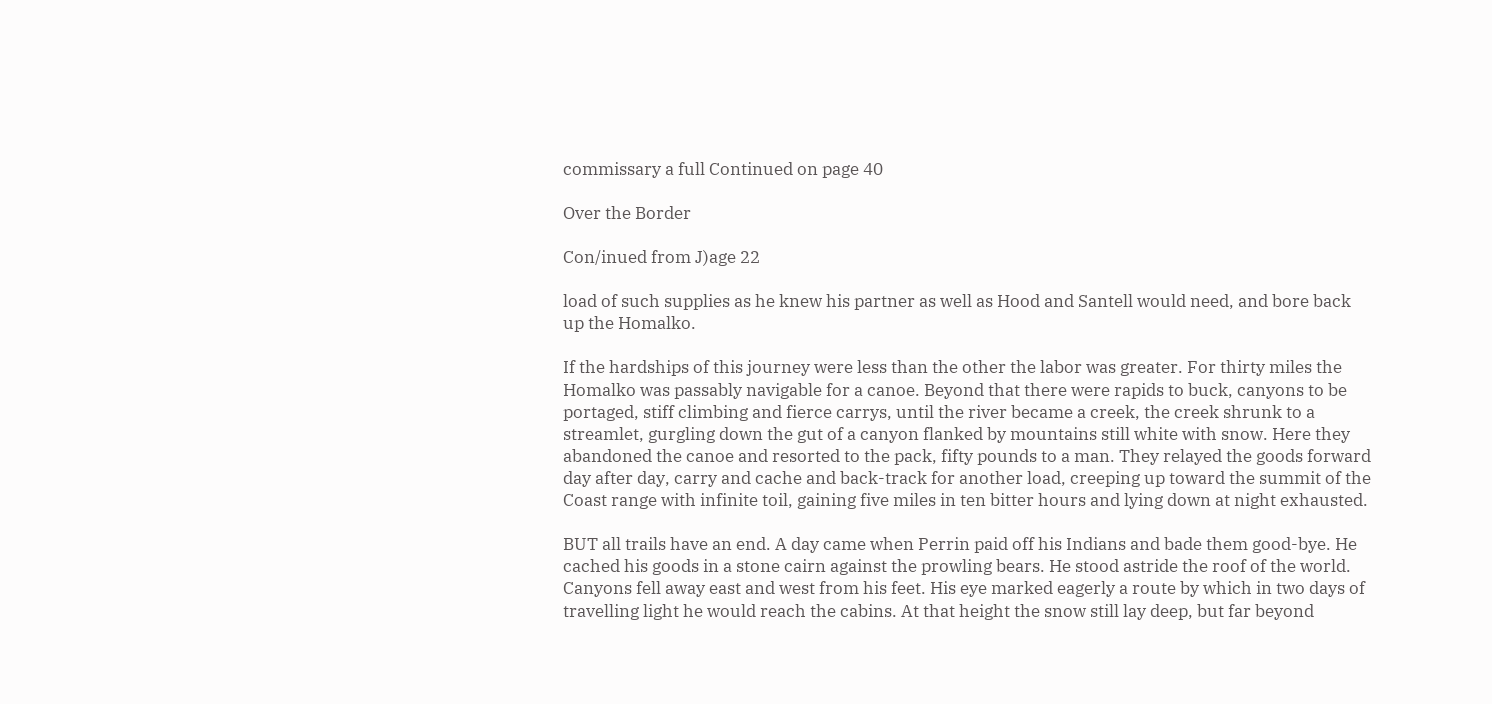commissary a full Continued on page 40

Over the Border

Con/inued from J)age 22

load of such supplies as he knew his partner as well as Hood and Santell would need, and bore back up the Homalko.

If the hardships of this journey were less than the other the labor was greater. For thirty miles the Homalko was passably navigable for a canoe. Beyond that there were rapids to buck, canyons to be portaged, stiff climbing and fierce carrys, until the river became a creek, the creek shrunk to a streamlet, gurgling down the gut of a canyon flanked by mountains still white with snow. Here they abandoned the canoe and resorted to the pack, fifty pounds to a man. They relayed the goods forward day after day, carry and cache and back-track for another load, creeping up toward the summit of the Coast range with infinite toil, gaining five miles in ten bitter hours and lying down at night exhausted.

BUT all trails have an end. A day came when Perrin paid off his Indians and bade them good-bye. He cached his goods in a stone cairn against the prowling bears. He stood astride the roof of the world. Canyons fell away east and west from his feet. His eye marked eagerly a route by which in two days of travelling light he would reach the cabins. At that height the snow still lay deep, but far beyond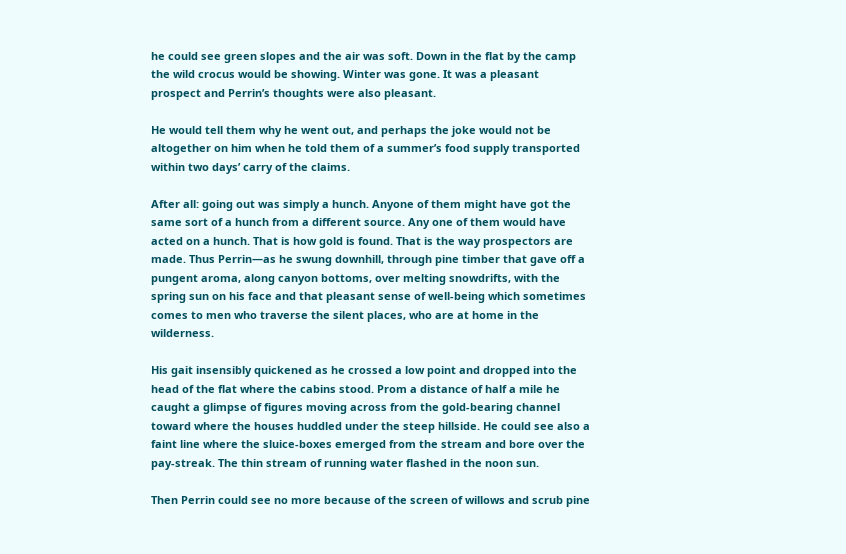he could see green slopes and the air was soft. Down in the flat by the camp the wild crocus would be showing. Winter was gone. It was a pleasant prospect and Perrin’s thoughts were also pleasant.

He would tell them why he went out, and perhaps the joke would not be altogether on him when he told them of a summer’s food supply transported within two days’ carry of the claims.

After all: going out was simply a hunch. Anyone of them might have got the same sort of a hunch from a different source. Any one of them would have acted on a hunch. That is how gold is found. That is the way prospectors are made. Thus Perrin—as he swung downhill, through pine timber that gave off a pungent aroma, along canyon bottoms, over melting snowdrifts, with the spring sun on his face and that pleasant sense of well-being which sometimes comes to men who traverse the silent places, who are at home in the wilderness.

His gait insensibly quickened as he crossed a low point and dropped into the head of the flat where the cabins stood. Prom a distance of half a mile he caught a glimpse of figures moving across from the gold-bearing channel toward where the houses huddled under the steep hillside. He could see also a faint line where the sluice-boxes emerged from the stream and bore over the pay-streak. The thin stream of running water flashed in the noon sun.

Then Perrin could see no more because of the screen of willows and scrub pine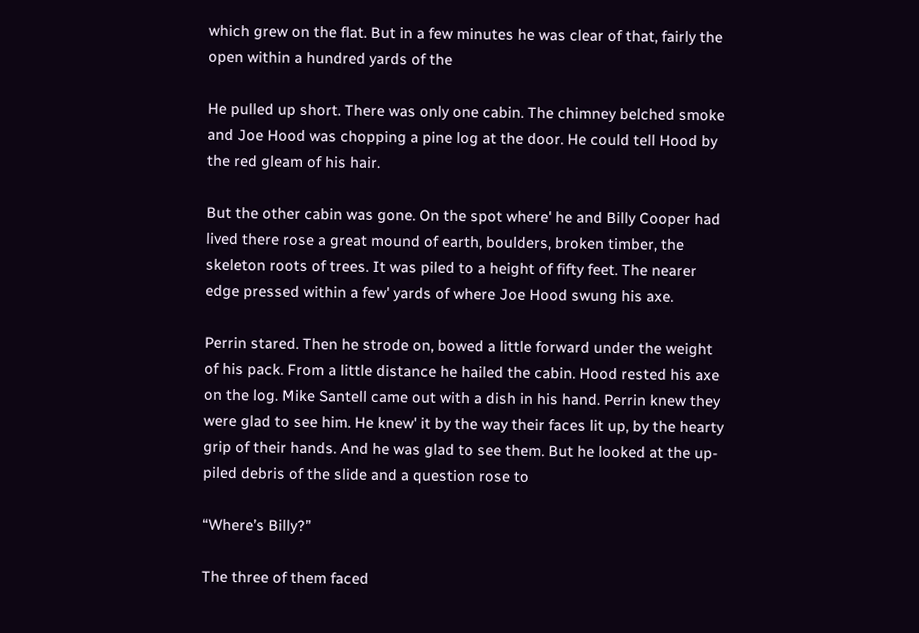which grew on the flat. But in a few minutes he was clear of that, fairly the open within a hundred yards of the

He pulled up short. There was only one cabin. The chimney belched smoke and Joe Hood was chopping a pine log at the door. He could tell Hood by the red gleam of his hair.

But the other cabin was gone. On the spot where' he and Billy Cooper had lived there rose a great mound of earth, boulders, broken timber, the skeleton roots of trees. It was piled to a height of fifty feet. The nearer edge pressed within a few' yards of where Joe Hood swung his axe.

Perrin stared. Then he strode on, bowed a little forward under the weight of his pack. From a little distance he hailed the cabin. Hood rested his axe on the log. Mike Santell came out with a dish in his hand. Perrin knew they were glad to see him. He knew' it by the way their faces lit up, by the hearty grip of their hands. And he was glad to see them. But he looked at the up-piled debris of the slide and a question rose to

“Where’s Billy?”

The three of them faced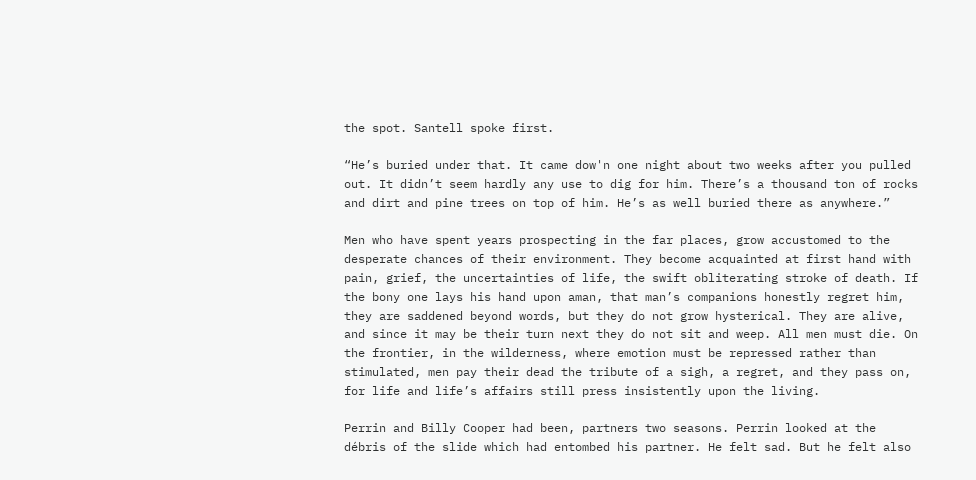the spot. Santell spoke first.

“He’s buried under that. It came dow'n one night about two weeks after you pulled out. It didn’t seem hardly any use to dig for him. There’s a thousand ton of rocks and dirt and pine trees on top of him. He’s as well buried there as anywhere.”

Men who have spent years prospecting in the far places, grow accustomed to the desperate chances of their environment. They become acquainted at first hand with pain, grief, the uncertainties of life, the swift obliterating stroke of death. If the bony one lays his hand upon aman, that man’s companions honestly regret him, they are saddened beyond words, but they do not grow hysterical. They are alive, and since it may be their turn next they do not sit and weep. All men must die. On the frontier, in the wilderness, where emotion must be repressed rather than stimulated, men pay their dead the tribute of a sigh, a regret, and they pass on, for life and life’s affairs still press insistently upon the living.

Perrin and Billy Cooper had been, partners two seasons. Perrin looked at the débris of the slide which had entombed his partner. He felt sad. But he felt also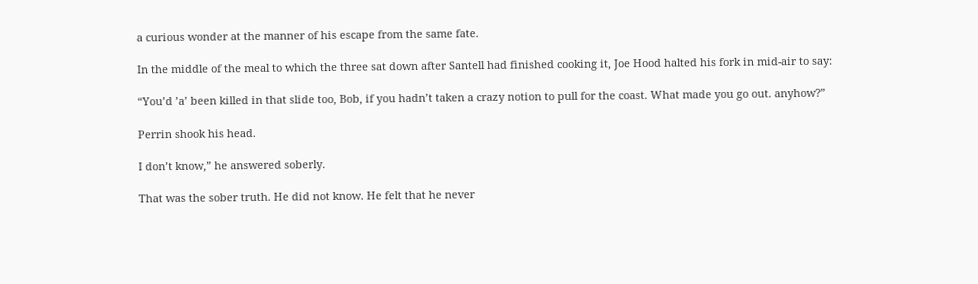a curious wonder at the manner of his escape from the same fate.

In the middle of the meal to which the three sat down after Santell had finished cooking it, Joe Hood halted his fork in mid-air to say:

“You’d ’a’ been killed in that slide too, Bob, if you hadn’t taken a crazy notion to pull for the coast. What made you go out. anyhow?”

Perrin shook his head.

I don’t know,” he answered soberly.

That was the sober truth. He did not know. He felt that he never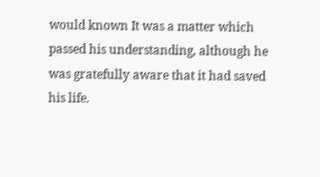would known It was a matter which passed his understanding, although he was gratefully aware that it had saved his life.